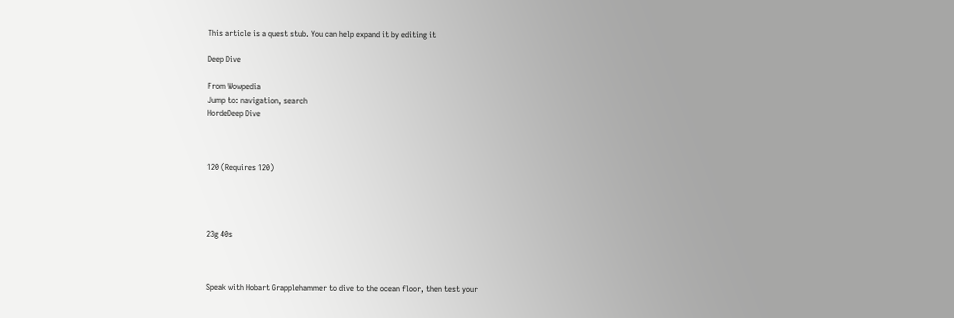This article is a quest stub. You can help expand it by editing it

Deep Dive

From Wowpedia
Jump to: navigation, search
HordeDeep Dive



120 (Requires 120)




23g 40s



Speak with Hobart Grapplehammer to dive to the ocean floor, then test your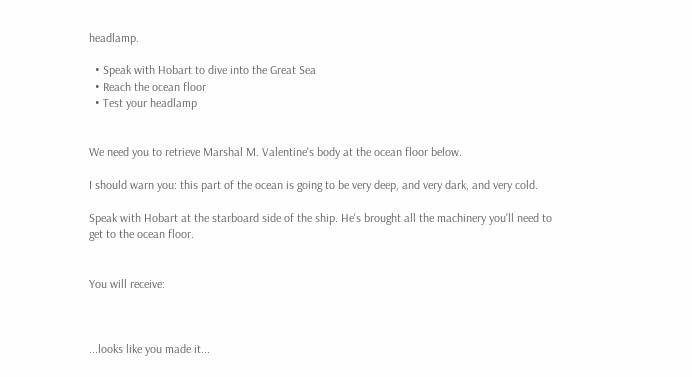headlamp.

  • Speak with Hobart to dive into the Great Sea
  • Reach the ocean floor
  • Test your headlamp


We need you to retrieve Marshal M. Valentine's body at the ocean floor below.

I should warn you: this part of the ocean is going to be very deep, and very dark, and very cold.

Speak with Hobart at the starboard side of the ship. He's brought all the machinery you'll need to get to the ocean floor.


You will receive:



...looks like you made it...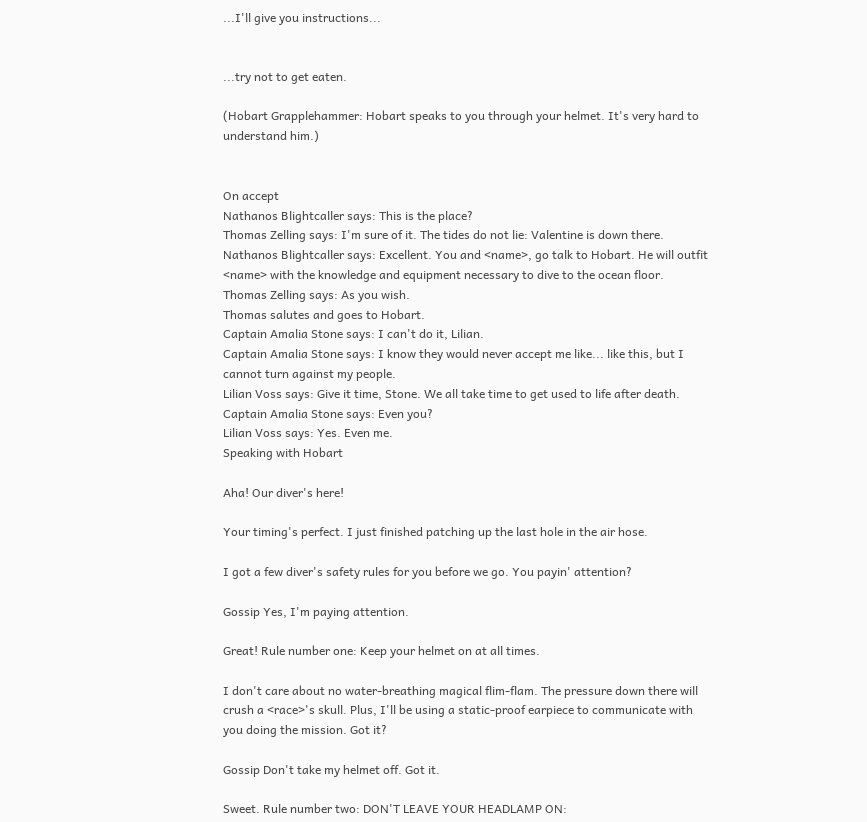...I'll give you instructions...


...try not to get eaten.

(Hobart Grapplehammer: Hobart speaks to you through your helmet. It's very hard to understand him.)


On accept
Nathanos Blightcaller says: This is the place?
Thomas Zelling says: I'm sure of it. The tides do not lie: Valentine is down there.
Nathanos Blightcaller says: Excellent. You and <name>, go talk to Hobart. He will outfit <name> with the knowledge and equipment necessary to dive to the ocean floor.
Thomas Zelling says: As you wish.
Thomas salutes and goes to Hobart.
Captain Amalia Stone says: I can't do it, Lilian.
Captain Amalia Stone says: I know they would never accept me like... like this, but I cannot turn against my people.
Lilian Voss says: Give it time, Stone. We all take time to get used to life after death.
Captain Amalia Stone says: Even you?
Lilian Voss says: Yes. Even me.
Speaking with Hobart

Aha! Our diver's here!

Your timing's perfect. I just finished patching up the last hole in the air hose.

I got a few diver's safety rules for you before we go. You payin' attention?

Gossip Yes, I'm paying attention.

Great! Rule number one: Keep your helmet on at all times.

I don't care about no water-breathing magical flim-flam. The pressure down there will crush a <race>'s skull. Plus, I'll be using a static-proof earpiece to communicate with you doing the mission. Got it?

Gossip Don't take my helmet off. Got it.

Sweet. Rule number two: DON'T LEAVE YOUR HEADLAMP ON: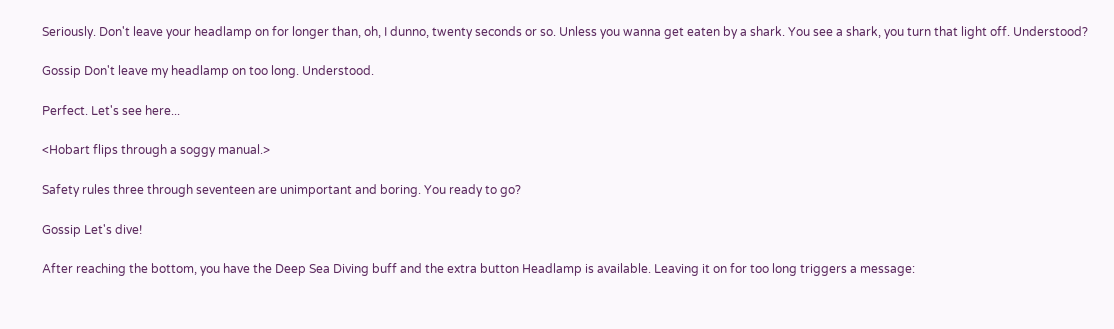Seriously. Don't leave your headlamp on for longer than, oh, I dunno, twenty seconds or so. Unless you wanna get eaten by a shark. You see a shark, you turn that light off. Understood?

Gossip Don't leave my headlamp on too long. Understood.

Perfect. Let's see here...

<Hobart flips through a soggy manual.>

Safety rules three through seventeen are unimportant and boring. You ready to go?

Gossip Let's dive!

After reaching the bottom, you have the Deep Sea Diving buff and the extra button Headlamp is available. Leaving it on for too long triggers a message: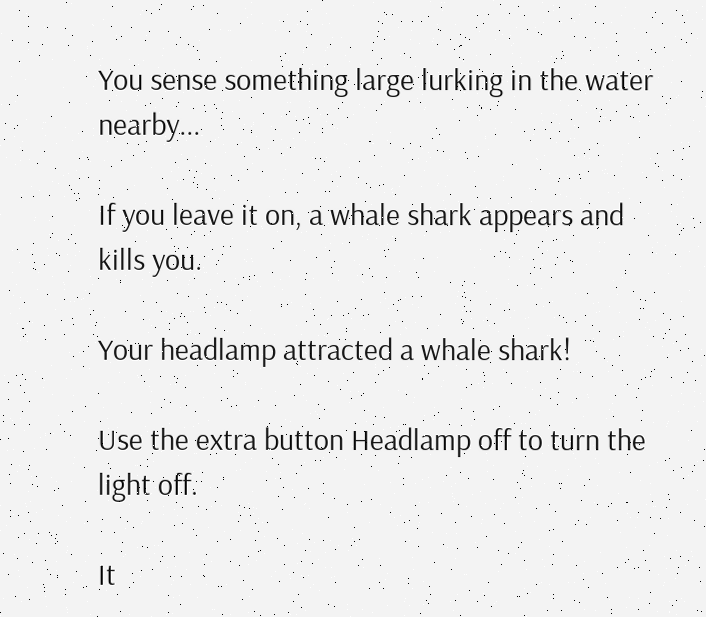You sense something large lurking in the water nearby...

If you leave it on, a whale shark appears and kills you.

Your headlamp attracted a whale shark!

Use the extra button Headlamp off to turn the light off.

It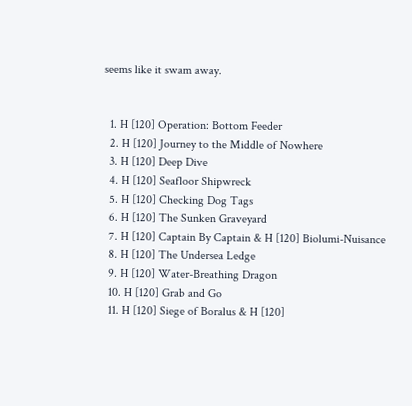seems like it swam away.


  1. H [120] Operation: Bottom Feeder
  2. H [120] Journey to the Middle of Nowhere
  3. H [120] Deep Dive
  4. H [120] Seafloor Shipwreck
  5. H [120] Checking Dog Tags
  6. H [120] The Sunken Graveyard
  7. H [120] Captain By Captain & H [120] Biolumi-Nuisance
  8. H [120] The Undersea Ledge
  9. H [120] Water-Breathing Dragon
  10. H [120] Grab and Go
  11. H [120] Siege of Boralus & H [120]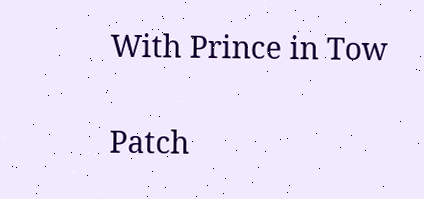With Prince in Tow

Patch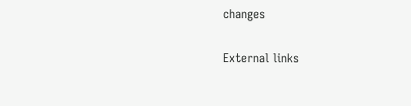changes

External links